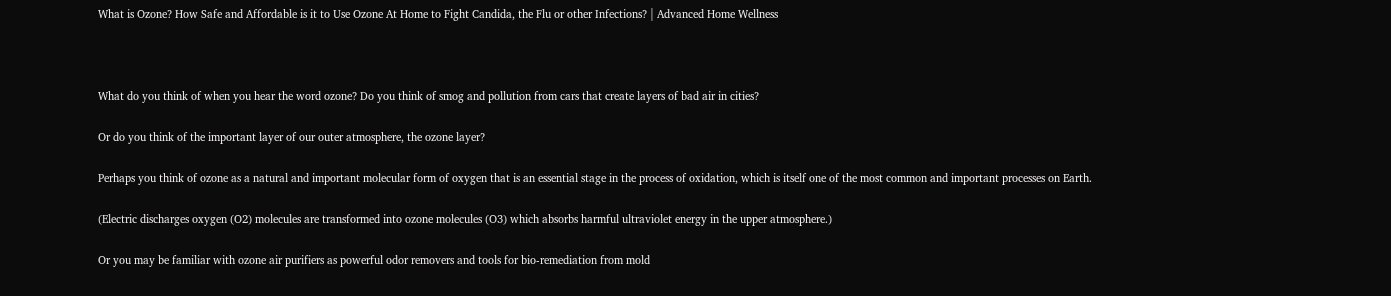What is Ozone? How Safe and Affordable is it to Use Ozone At Home to Fight Candida, the Flu or other Infections? | Advanced Home Wellness



What do you think of when you hear the word ozone? Do you think of smog and pollution from cars that create layers of bad air in cities?

Or do you think of the important layer of our outer atmosphere, the ozone layer?

Perhaps you think of ozone as a natural and important molecular form of oxygen that is an essential stage in the process of oxidation, which is itself one of the most common and important processes on Earth.

(Electric discharges oxygen (O2) molecules are transformed into ozone molecules (O3) which absorbs harmful ultraviolet energy in the upper atmosphere.)

Or you may be familiar with ozone air purifiers as powerful odor removers and tools for bio-remediation from mold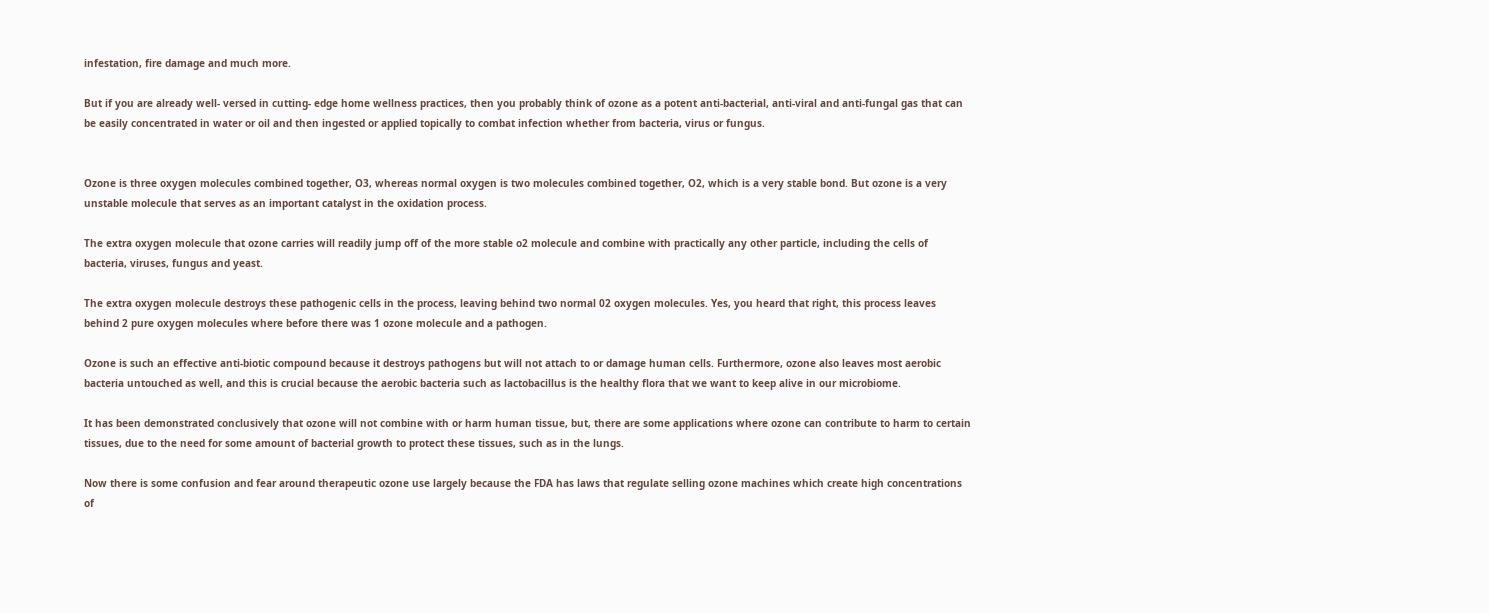infestation, fire damage and much more.

But if you are already well- versed in cutting- edge home wellness practices, then you probably think of ozone as a potent anti-bacterial, anti-viral and anti-fungal gas that can be easily concentrated in water or oil and then ingested or applied topically to combat infection whether from bacteria, virus or fungus.


Ozone is three oxygen molecules combined together, O3, whereas normal oxygen is two molecules combined together, O2, which is a very stable bond. But ozone is a very unstable molecule that serves as an important catalyst in the oxidation process.

The extra oxygen molecule that ozone carries will readily jump off of the more stable o2 molecule and combine with practically any other particle, including the cells of bacteria, viruses, fungus and yeast.

The extra oxygen molecule destroys these pathogenic cells in the process, leaving behind two normal 02 oxygen molecules. Yes, you heard that right, this process leaves behind 2 pure oxygen molecules where before there was 1 ozone molecule and a pathogen.

Ozone is such an effective anti-biotic compound because it destroys pathogens but will not attach to or damage human cells. Furthermore, ozone also leaves most aerobic bacteria untouched as well, and this is crucial because the aerobic bacteria such as lactobacillus is the healthy flora that we want to keep alive in our microbiome.

It has been demonstrated conclusively that ozone will not combine with or harm human tissue, but, there are some applications where ozone can contribute to harm to certain tissues, due to the need for some amount of bacterial growth to protect these tissues, such as in the lungs.

Now there is some confusion and fear around therapeutic ozone use largely because the FDA has laws that regulate selling ozone machines which create high concentrations of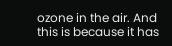ozone in the air. And this is because it has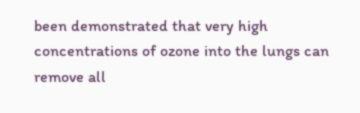been demonstrated that very high concentrations of ozone into the lungs can remove all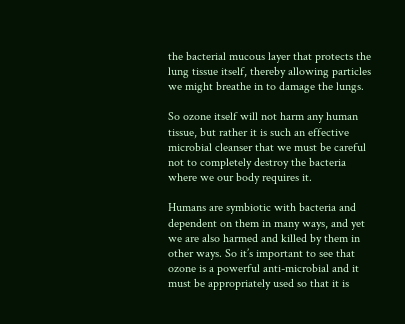the bacterial mucous layer that protects the lung tissue itself, thereby allowing particles we might breathe in to damage the lungs.

So ozone itself will not harm any human tissue, but rather it is such an effective microbial cleanser that we must be careful not to completely destroy the bacteria where we our body requires it.

Humans are symbiotic with bacteria and dependent on them in many ways, and yet we are also harmed and killed by them in other ways. So it’s important to see that ozone is a powerful anti-microbial and it must be appropriately used so that it is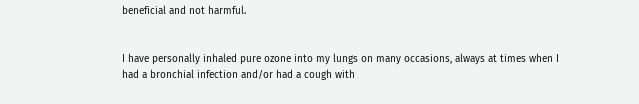beneficial and not harmful.


I have personally inhaled pure ozone into my lungs on many occasions, always at times when I had a bronchial infection and/or had a cough with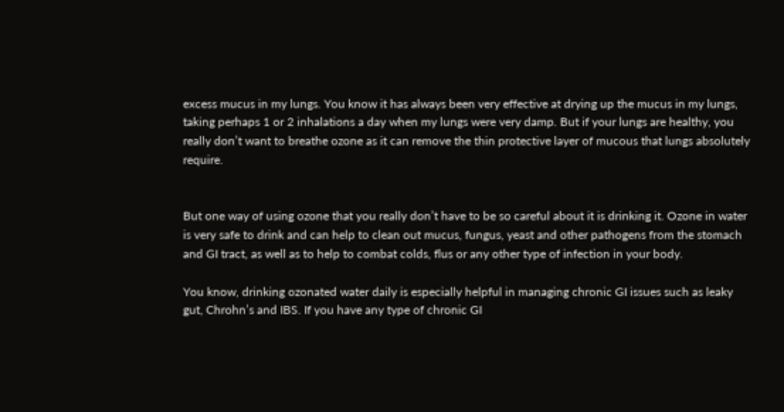excess mucus in my lungs. You know it has always been very effective at drying up the mucus in my lungs, taking perhaps 1 or 2 inhalations a day when my lungs were very damp. But if your lungs are healthy, you really don’t want to breathe ozone as it can remove the thin protective layer of mucous that lungs absolutely require.


But one way of using ozone that you really don’t have to be so careful about it is drinking it. Ozone in water is very safe to drink and can help to clean out mucus, fungus, yeast and other pathogens from the stomach and GI tract, as well as to help to combat colds, flus or any other type of infection in your body.

You know, drinking ozonated water daily is especially helpful in managing chronic GI issues such as leaky gut, Chrohn’s and IBS. If you have any type of chronic GI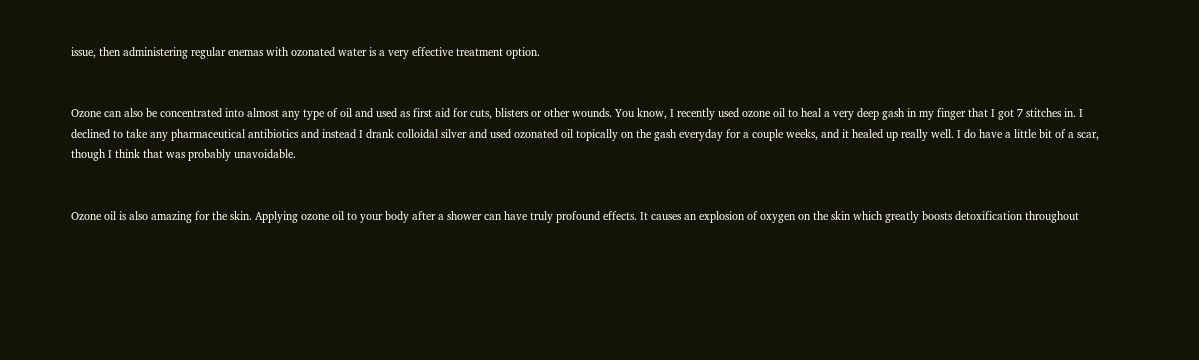issue, then administering regular enemas with ozonated water is a very effective treatment option.


Ozone can also be concentrated into almost any type of oil and used as first aid for cuts, blisters or other wounds. You know, I recently used ozone oil to heal a very deep gash in my finger that I got 7 stitches in. I declined to take any pharmaceutical antibiotics and instead I drank colloidal silver and used ozonated oil topically on the gash everyday for a couple weeks, and it healed up really well. I do have a little bit of a scar, though I think that was probably unavoidable.


Ozone oil is also amazing for the skin. Applying ozone oil to your body after a shower can have truly profound effects. It causes an explosion of oxygen on the skin which greatly boosts detoxification throughout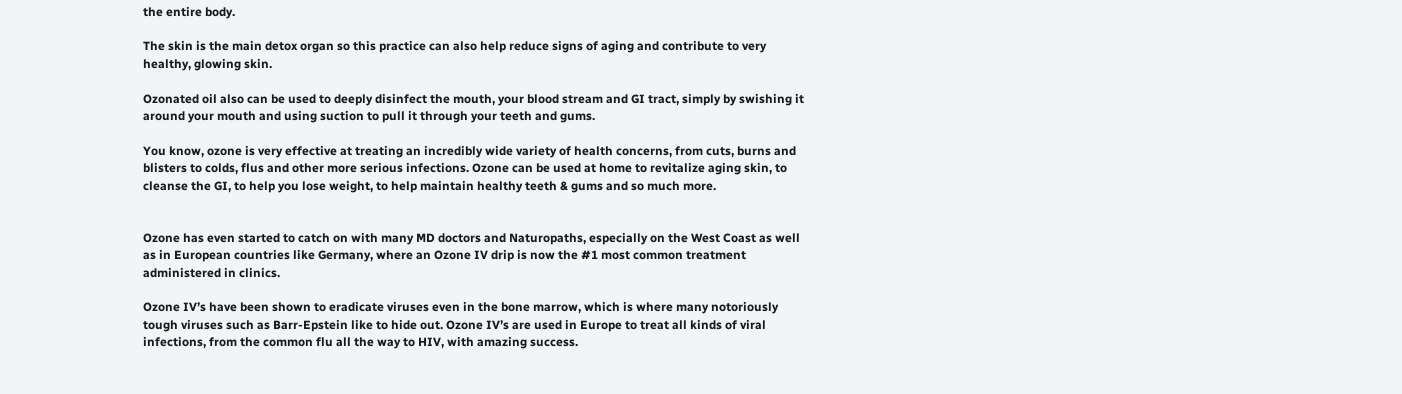the entire body.

The skin is the main detox organ so this practice can also help reduce signs of aging and contribute to very healthy, glowing skin.

Ozonated oil also can be used to deeply disinfect the mouth, your blood stream and GI tract, simply by swishing it around your mouth and using suction to pull it through your teeth and gums.

You know, ozone is very effective at treating an incredibly wide variety of health concerns, from cuts, burns and blisters to colds, flus and other more serious infections. Ozone can be used at home to revitalize aging skin, to cleanse the GI, to help you lose weight, to help maintain healthy teeth & gums and so much more.


Ozone has even started to catch on with many MD doctors and Naturopaths, especially on the West Coast as well as in European countries like Germany, where an Ozone IV drip is now the #1 most common treatment administered in clinics.

Ozone IV’s have been shown to eradicate viruses even in the bone marrow, which is where many notoriously tough viruses such as Barr-Epstein like to hide out. Ozone IV’s are used in Europe to treat all kinds of viral infections, from the common flu all the way to HIV, with amazing success.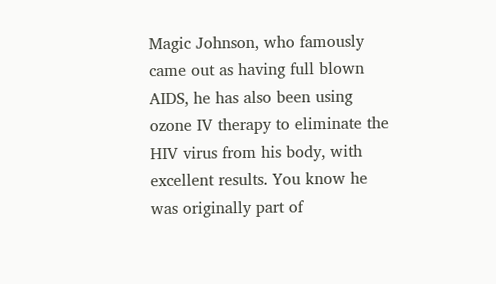Magic Johnson, who famously came out as having full blown AIDS, he has also been using ozone IV therapy to eliminate the HIV virus from his body, with excellent results. You know he was originally part of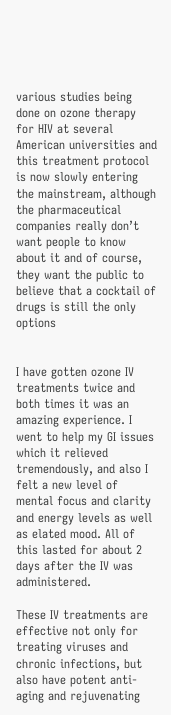various studies being done on ozone therapy for HIV at several American universities and this treatment protocol is now slowly entering the mainstream, although the pharmaceutical companies really don’t want people to know about it and of course, they want the public to believe that a cocktail of drugs is still the only options


I have gotten ozone IV treatments twice and both times it was an amazing experience. I went to help my GI issues which it relieved tremendously, and also I felt a new level of mental focus and clarity and energy levels as well as elated mood. All of this lasted for about 2 days after the IV was administered.

These IV treatments are effective not only for treating viruses and chronic infections, but also have potent anti-aging and rejuvenating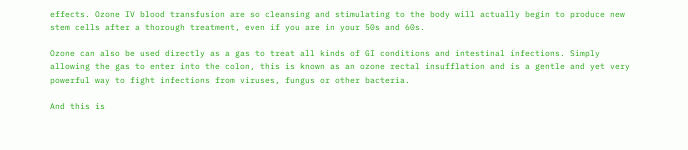effects. Ozone IV blood transfusion are so cleansing and stimulating to the body will actually begin to produce new stem cells after a thorough treatment, even if you are in your 50s and 60s.

Ozone can also be used directly as a gas to treat all kinds of GI conditions and intestinal infections. Simply allowing the gas to enter into the colon, this is known as an ozone rectal insufflation and is a gentle and yet very powerful way to fight infections from viruses, fungus or other bacteria.

And this is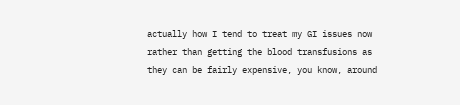actually how I tend to treat my GI issues now rather than getting the blood transfusions as they can be fairly expensive, you know, around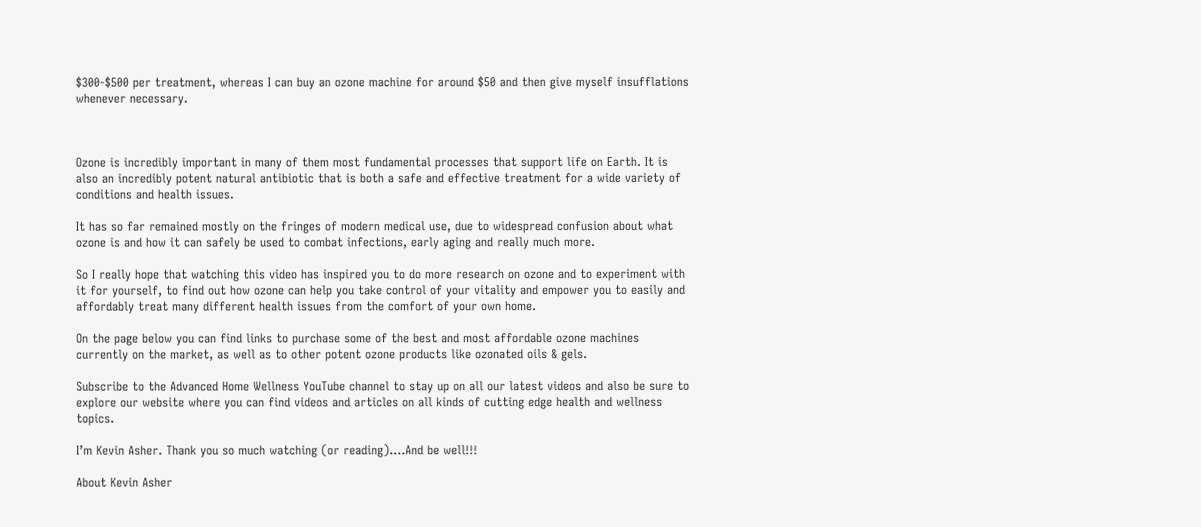$300-$500 per treatment, whereas I can buy an ozone machine for around $50 and then give myself insufflations whenever necessary.



Ozone is incredibly important in many of them most fundamental processes that support life on Earth. It is also an incredibly potent natural antibiotic that is both a safe and effective treatment for a wide variety of conditions and health issues.

It has so far remained mostly on the fringes of modern medical use, due to widespread confusion about what ozone is and how it can safely be used to combat infections, early aging and really much more.

So I really hope that watching this video has inspired you to do more research on ozone and to experiment with it for yourself, to find out how ozone can help you take control of your vitality and empower you to easily and affordably treat many different health issues from the comfort of your own home.

On the page below you can find links to purchase some of the best and most affordable ozone machines currently on the market, as well as to other potent ozone products like ozonated oils & gels.

Subscribe to the Advanced Home Wellness YouTube channel to stay up on all our latest videos and also be sure to explore our website where you can find videos and articles on all kinds of cutting edge health and wellness topics.

I’m Kevin Asher. Thank you so much watching (or reading)….And be well!!!

About Kevin Asher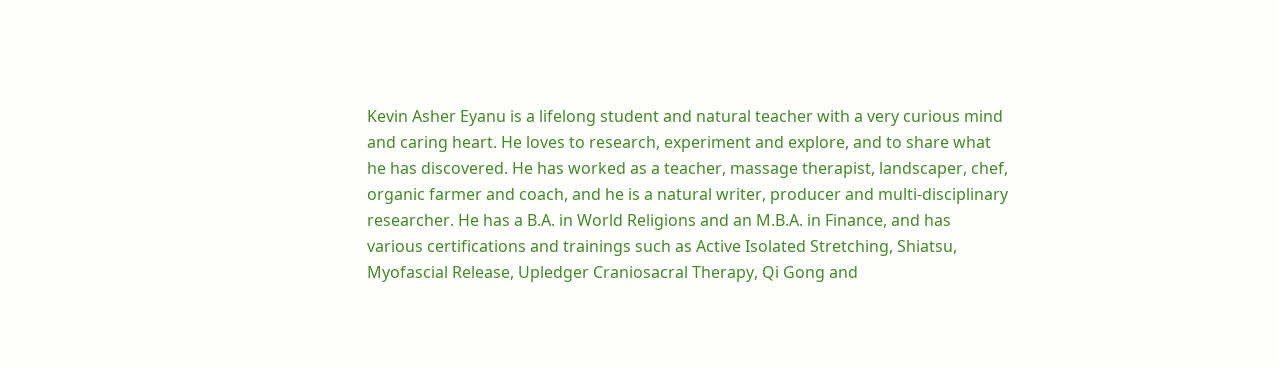Kevin Asher Eyanu is a lifelong student and natural teacher with a very curious mind and caring heart. He loves to research, experiment and explore, and to share what he has discovered. He has worked as a teacher, massage therapist, landscaper, chef, organic farmer and coach, and he is a natural writer, producer and multi-disciplinary researcher. He has a B.A. in World Religions and an M.B.A. in Finance, and has various certifications and trainings such as Active Isolated Stretching, Shiatsu, Myofascial Release, Upledger Craniosacral Therapy, Qi Gong and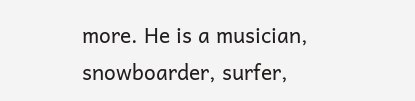more. He is a musician, snowboarder, surfer,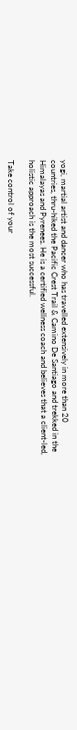yogi, martial artist and dancer who has travelled extensively in more than 20 countries, thru-hiked the Pacific Crest Trail & Camino De Santiago and trekked in the Himalayas and Pyrenees. He is a certified wellness coach and believes that a client-led, holistic approach is the most successful.

Take control of your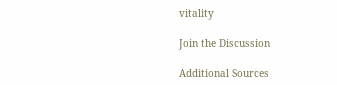vitality

Join the Discussion

Additional Sources